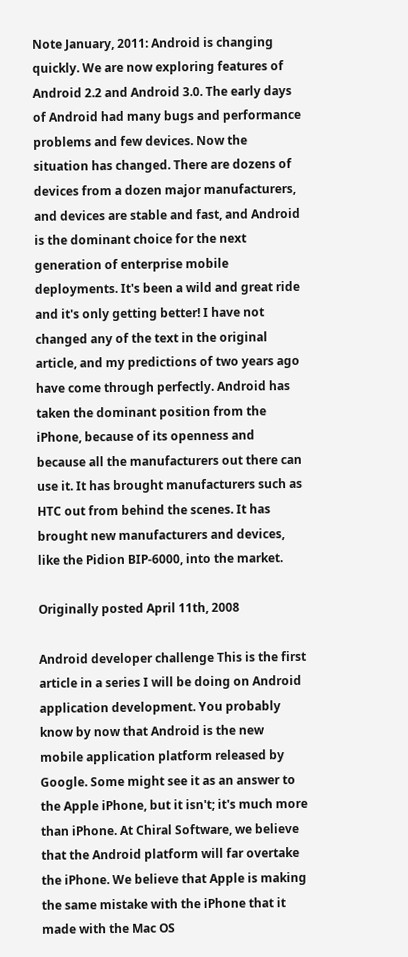Note January, 2011: Android is changing quickly. We are now exploring features of Android 2.2 and Android 3.0. The early days of Android had many bugs and performance problems and few devices. Now the situation has changed. There are dozens of devices from a dozen major manufacturers, and devices are stable and fast, and Android is the dominant choice for the next generation of enterprise mobile deployments. It's been a wild and great ride and it's only getting better! I have not changed any of the text in the original article, and my predictions of two years ago have come through perfectly. Android has taken the dominant position from the iPhone, because of its openness and because all the manufacturers out there can use it. It has brought manufacturers such as HTC out from behind the scenes. It has brought new manufacturers and devices, like the Pidion BIP-6000, into the market.

Originally posted April 11th, 2008

Android developer challenge This is the first article in a series I will be doing on Android application development. You probably know by now that Android is the new mobile application platform released by Google. Some might see it as an answer to the Apple iPhone, but it isn't; it's much more than iPhone. At Chiral Software, we believe that the Android platform will far overtake the iPhone. We believe that Apple is making the same mistake with the iPhone that it made with the Mac OS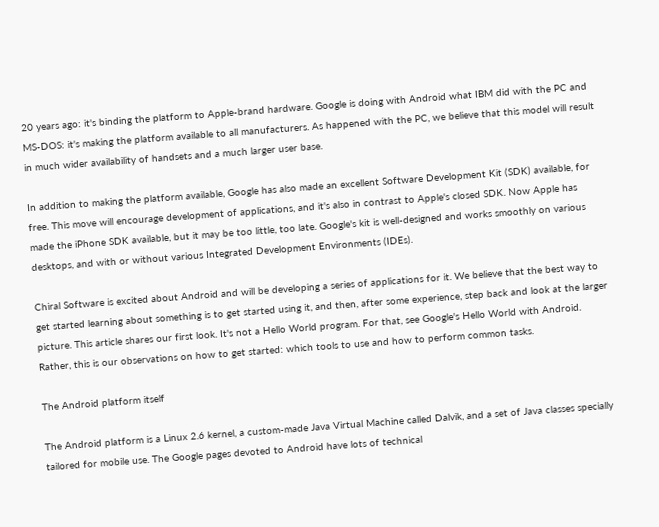20 years ago: it's binding the platform to Apple-brand hardware. Google is doing with Android what IBM did with the PC and MS-DOS: it's making the platform available to all manufacturers. As happened with the PC, we believe that this model will result in much wider availability of handsets and a much larger user base.

In addition to making the platform available, Google has also made an excellent Software Development Kit (SDK) available, for free. This move will encourage development of applications, and it's also in contrast to Apple's closed SDK. Now Apple has made the iPhone SDK available, but it may be too little, too late. Google's kit is well-designed and works smoothly on various desktops, and with or without various Integrated Development Environments (IDEs).

Chiral Software is excited about Android and will be developing a series of applications for it. We believe that the best way to get started learning about something is to get started using it, and then, after some experience, step back and look at the larger picture. This article shares our first look. It's not a Hello World program. For that, see Google's Hello World with Android. Rather, this is our observations on how to get started: which tools to use and how to perform common tasks.

The Android platform itself

The Android platform is a Linux 2.6 kernel, a custom-made Java Virtual Machine called Dalvik, and a set of Java classes specially tailored for mobile use. The Google pages devoted to Android have lots of technical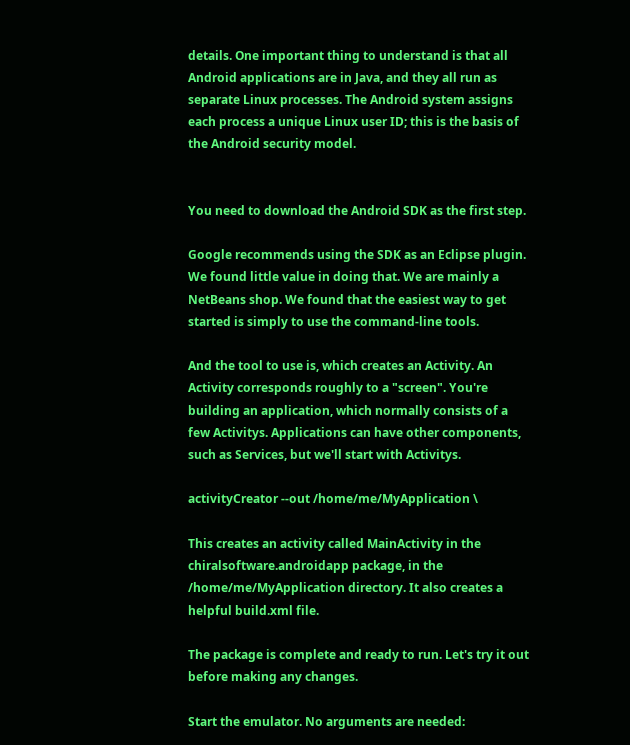details. One important thing to understand is that all Android applications are in Java, and they all run as separate Linux processes. The Android system assigns each process a unique Linux user ID; this is the basis of the Android security model.


You need to download the Android SDK as the first step.

Google recommends using the SDK as an Eclipse plugin. We found little value in doing that. We are mainly a NetBeans shop. We found that the easiest way to get started is simply to use the command-line tools.

And the tool to use is, which creates an Activity. An Activity corresponds roughly to a "screen". You're building an application, which normally consists of a few Activitys. Applications can have other components, such as Services, but we'll start with Activitys.

activityCreator --out /home/me/MyApplication \

This creates an activity called MainActivity in the chiralsoftware.androidapp package, in the /home/me/MyApplication directory. It also creates a helpful build.xml file.

The package is complete and ready to run. Let's try it out before making any changes.

Start the emulator. No arguments are needed: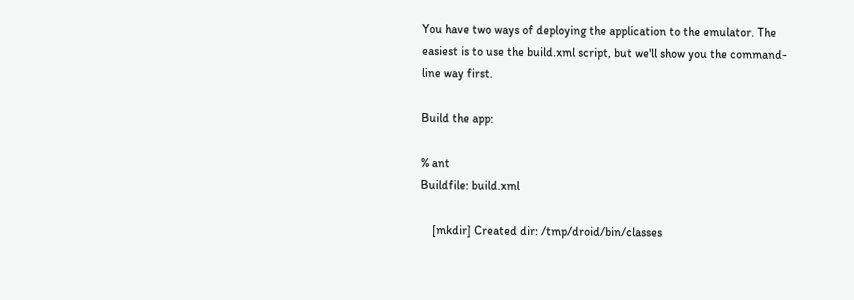You have two ways of deploying the application to the emulator. The easiest is to use the build.xml script, but we'll show you the command-line way first.

Build the app:

% ant
Buildfile: build.xml

    [mkdir] Created dir: /tmp/droid/bin/classes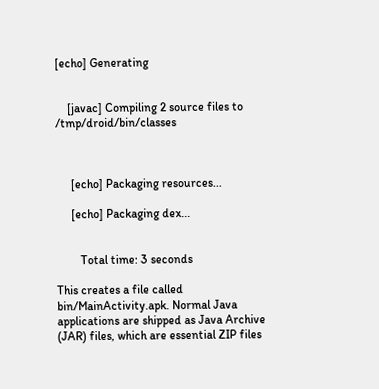[echo] Generating


    [javac] Compiling 2 source files to /tmp/droid/bin/classes



     [echo] Packaging resources...

     [echo] Packaging dex...


        Total time: 3 seconds

This creates a file called bin/MainActivity.apk. Normal Java applications are shipped as Java Archive (JAR) files, which are essential ZIP files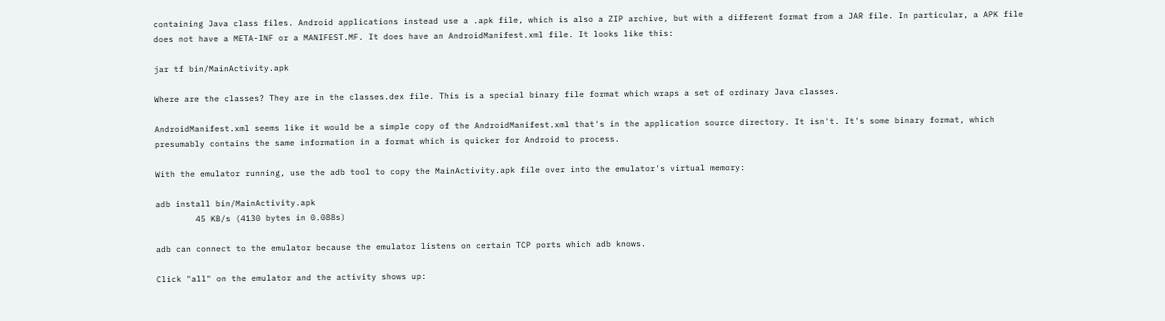containing Java class files. Android applications instead use a .apk file, which is also a ZIP archive, but with a different format from a JAR file. In particular, a APK file does not have a META-INF or a MANIFEST.MF. It does have an AndroidManifest.xml file. It looks like this:

jar tf bin/MainActivity.apk

Where are the classes? They are in the classes.dex file. This is a special binary file format which wraps a set of ordinary Java classes.

AndroidManifest.xml seems like it would be a simple copy of the AndroidManifest.xml that's in the application source directory. It isn't. It's some binary format, which presumably contains the same information in a format which is quicker for Android to process.

With the emulator running, use the adb tool to copy the MainActivity.apk file over into the emulator's virtual memory:

adb install bin/MainActivity.apk
        45 KB/s (4130 bytes in 0.088s)

adb can connect to the emulator because the emulator listens on certain TCP ports which adb knows.

Click "all" on the emulator and the activity shows up: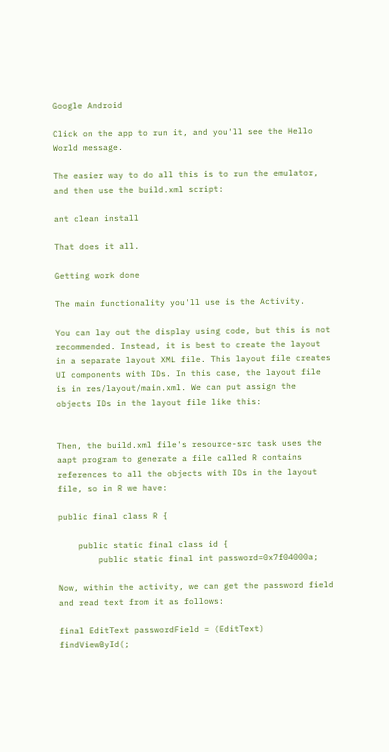Google Android

Click on the app to run it, and you'll see the Hello World message.

The easier way to do all this is to run the emulator, and then use the build.xml script:

ant clean install

That does it all.

Getting work done

The main functionality you'll use is the Activity.

You can lay out the display using code, but this is not recommended. Instead, it is best to create the layout in a separate layout XML file. This layout file creates UI components with IDs. In this case, the layout file is in res/layout/main.xml. We can put assign the objects IDs in the layout file like this:


Then, the build.xml file's resource-src task uses the aapt program to generate a file called R contains references to all the objects with IDs in the layout file, so in R we have:

public final class R {

    public static final class id {
        public static final int password=0x7f04000a;

Now, within the activity, we can get the password field and read text from it as follows:

final EditText passwordField = (EditText) findViewById(;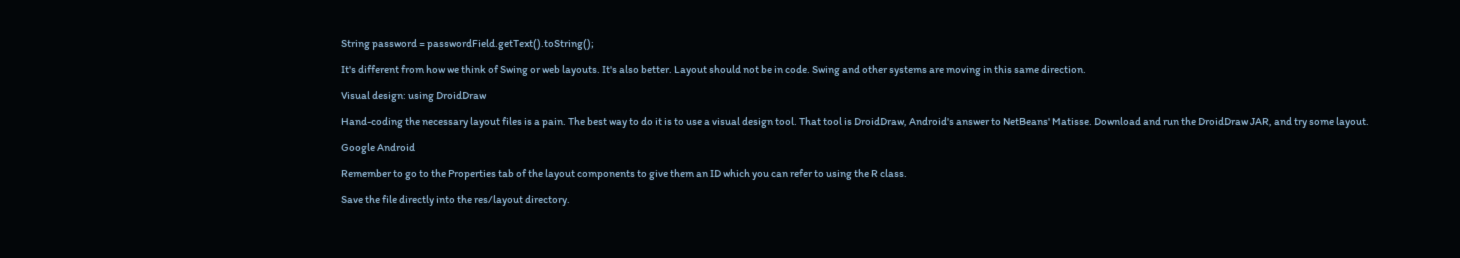String password = passwordField.getText().toString();

It's different from how we think of Swing or web layouts. It's also better. Layout should not be in code. Swing and other systems are moving in this same direction.

Visual design: using DroidDraw

Hand-coding the necessary layout files is a pain. The best way to do it is to use a visual design tool. That tool is DroidDraw, Android's answer to NetBeans' Matisse. Download and run the DroidDraw JAR, and try some layout.

Google Android

Remember to go to the Properties tab of the layout components to give them an ID which you can refer to using the R class.

Save the file directly into the res/layout directory.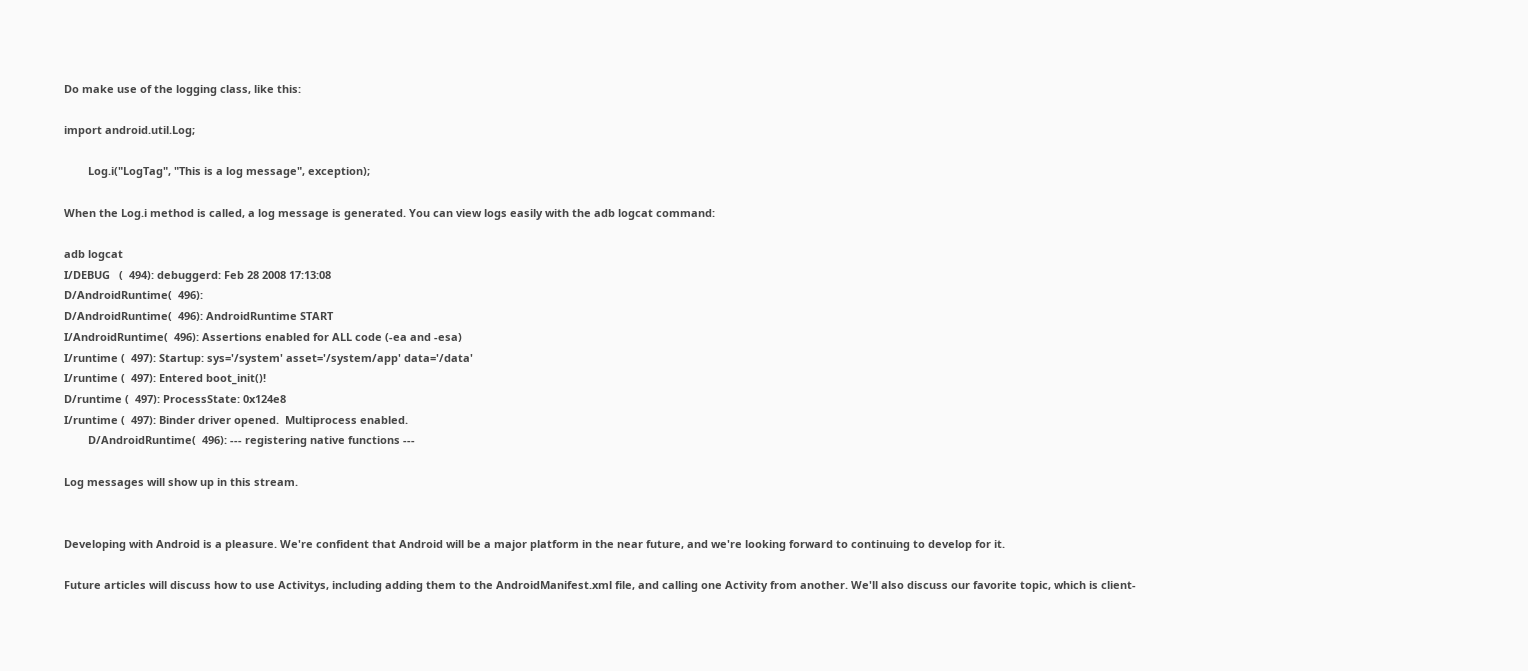Do make use of the logging class, like this:

import android.util.Log;

        Log.i("LogTag", "This is a log message", exception);

When the Log.i method is called, a log message is generated. You can view logs easily with the adb logcat command:

adb logcat
I/DEBUG   (  494): debuggerd: Feb 28 2008 17:13:08
D/AndroidRuntime(  496):
D/AndroidRuntime(  496): AndroidRuntime START
I/AndroidRuntime(  496): Assertions enabled for ALL code (-ea and -esa)
I/runtime (  497): Startup: sys='/system' asset='/system/app' data='/data'
I/runtime (  497): Entered boot_init()!
D/runtime (  497): ProcessState: 0x124e8
I/runtime (  497): Binder driver opened.  Multiprocess enabled.
        D/AndroidRuntime(  496): --- registering native functions ---

Log messages will show up in this stream.


Developing with Android is a pleasure. We're confident that Android will be a major platform in the near future, and we're looking forward to continuing to develop for it.

Future articles will discuss how to use Activitys, including adding them to the AndroidManifest.xml file, and calling one Activity from another. We'll also discuss our favorite topic, which is client-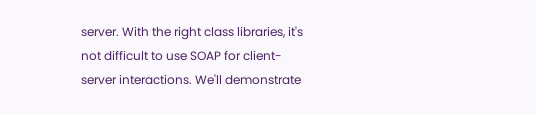server. With the right class libraries, it's not difficult to use SOAP for client-server interactions. We'll demonstrate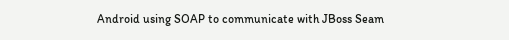Android using SOAP to communicate with JBoss Seam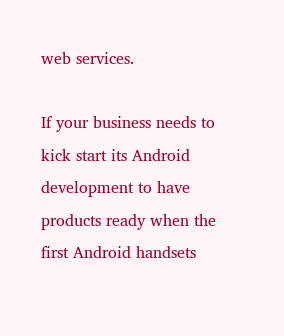web services.

If your business needs to kick start its Android development to have products ready when the first Android handsets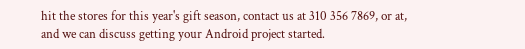hit the stores for this year's gift season, contact us at 310 356 7869, or at, and we can discuss getting your Android project started.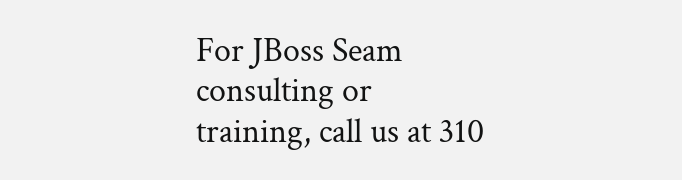For JBoss Seam consulting or training, call us at 310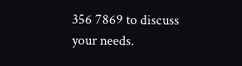356 7869 to discuss your needs.